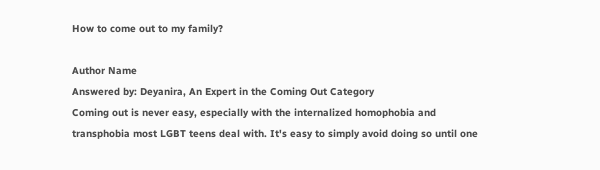How to come out to my family?

Author Name
Answered by: Deyanira, An Expert in the Coming Out Category
Coming out is never easy, especially with the internalized homophobia and transphobia most LGBT teens deal with. It's easy to simply avoid doing so until one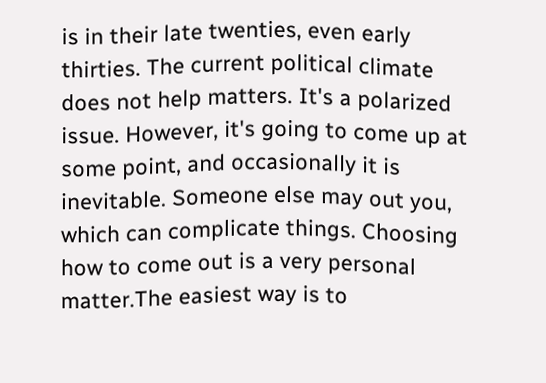is in their late twenties, even early thirties. The current political climate does not help matters. It's a polarized issue. However, it's going to come up at some point, and occasionally it is inevitable. Someone else may out you, which can complicate things. Choosing how to come out is a very personal matter.The easiest way is to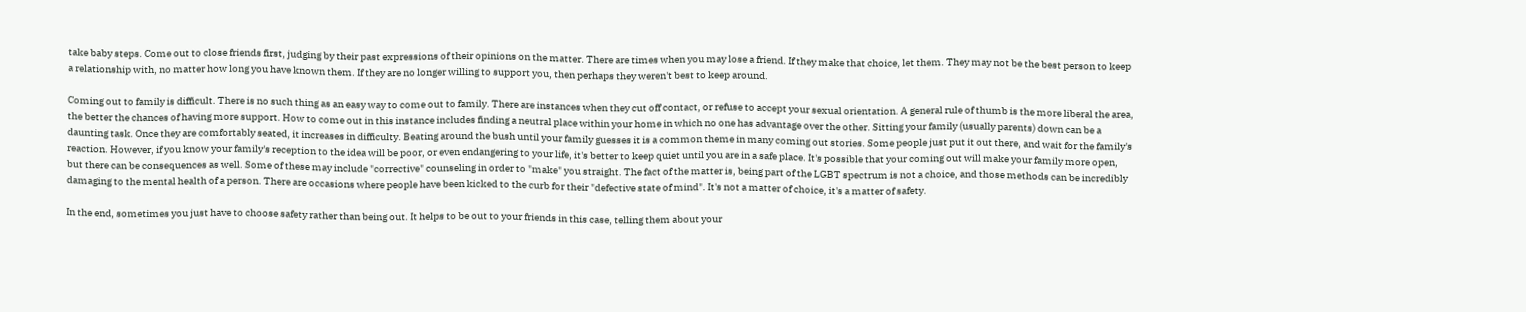take baby steps. Come out to close friends first, judging by their past expressions of their opinions on the matter. There are times when you may lose a friend. If they make that choice, let them. They may not be the best person to keep a relationship with, no matter how long you have known them. If they are no longer willing to support you, then perhaps they weren't best to keep around.

Coming out to family is difficult. There is no such thing as an easy way to come out to family. There are instances when they cut off contact, or refuse to accept your sexual orientation. A general rule of thumb is the more liberal the area, the better the chances of having more support. How to come out in this instance includes finding a neutral place within your home in which no one has advantage over the other. Sitting your family (usually parents) down can be a daunting task. Once they are comfortably seated, it increases in difficulty. Beating around the bush until your family guesses it is a common theme in many coming out stories. Some people just put it out there, and wait for the family's reaction. However, if you know your family's reception to the idea will be poor, or even endangering to your life, it's better to keep quiet until you are in a safe place. It's possible that your coming out will make your family more open, but there can be consequences as well. Some of these may include "corrective" counseling in order to "make" you straight. The fact of the matter is, being part of the LGBT spectrum is not a choice, and those methods can be incredibly damaging to the mental health of a person. There are occasions where people have been kicked to the curb for their "defective state of mind". It's not a matter of choice, it's a matter of safety.

In the end, sometimes you just have to choose safety rather than being out. It helps to be out to your friends in this case, telling them about your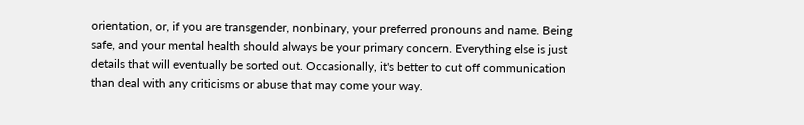orientation, or, if you are transgender, nonbinary, your preferred pronouns and name. Being safe, and your mental health should always be your primary concern. Everything else is just details that will eventually be sorted out. Occasionally, it's better to cut off communication than deal with any criticisms or abuse that may come your way.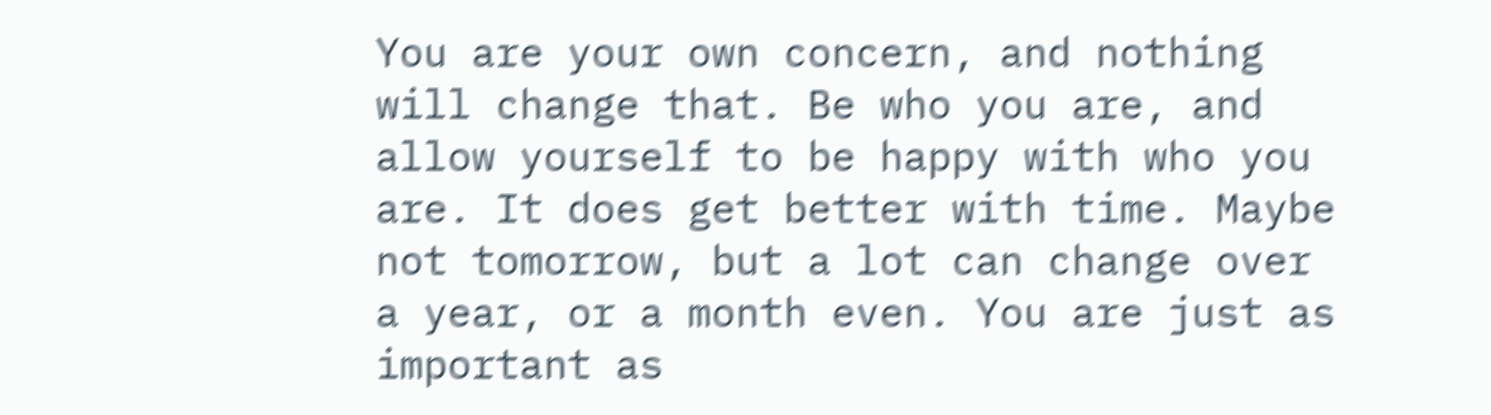You are your own concern, and nothing will change that. Be who you are, and allow yourself to be happy with who you are. It does get better with time. Maybe not tomorrow, but a lot can change over a year, or a month even. You are just as important as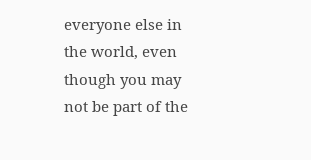everyone else in the world, even though you may not be part of the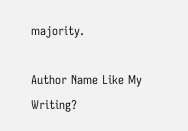majority.

Author Name Like My Writing?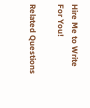Hire Me to Write For You!

Related Questions